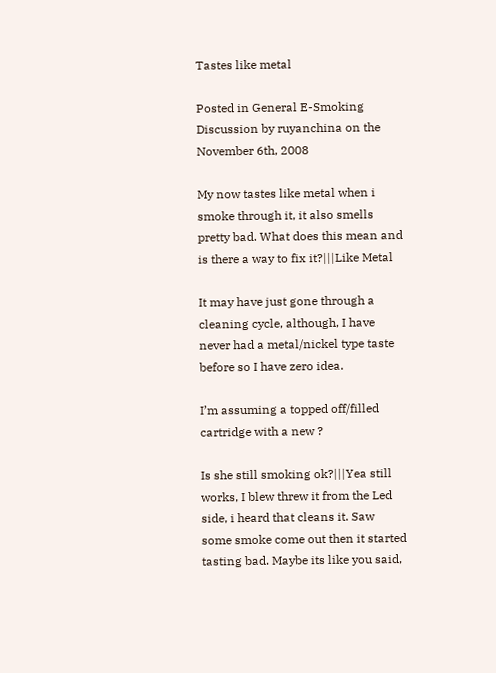Tastes like metal

Posted in General E-Smoking Discussion by ruyanchina on the November 6th, 2008

My now tastes like metal when i smoke through it, it also smells pretty bad. What does this mean and is there a way to fix it?|||Like Metal

It may have just gone through a cleaning cycle, although, I have never had a metal/nickel type taste before so I have zero idea.

I’m assuming a topped off/filled cartridge with a new ?

Is she still smoking ok?|||Yea still works, I blew threw it from the Led side, i heard that cleans it. Saw some smoke come out then it started tasting bad. Maybe its like you said,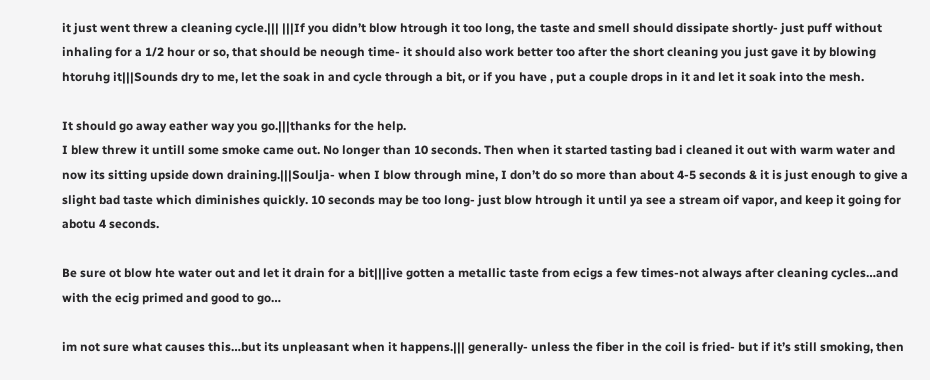it just went threw a cleaning cycle.||| |||If you didn’t blow htrough it too long, the taste and smell should dissipate shortly- just puff without inhaling for a 1/2 hour or so, that should be neough time- it should also work better too after the short cleaning you just gave it by blowing htoruhg it|||Sounds dry to me, let the soak in and cycle through a bit, or if you have , put a couple drops in it and let it soak into the mesh.

It should go away eather way you go.|||thanks for the help.
I blew threw it untill some smoke came out. No longer than 10 seconds. Then when it started tasting bad i cleaned it out with warm water and now its sitting upside down draining.|||Soulja- when I blow through mine, I don’t do so more than about 4-5 seconds & it is just enough to give a slight bad taste which diminishes quickly. 10 seconds may be too long- just blow htrough it until ya see a stream oif vapor, and keep it going for abotu 4 seconds.

Be sure ot blow hte water out and let it drain for a bit|||ive gotten a metallic taste from ecigs a few times-not always after cleaning cycles…and with the ecig primed and good to go…

im not sure what causes this…but its unpleasant when it happens.||| generally- unless the fiber in the coil is fried- but if it’s still smoking, then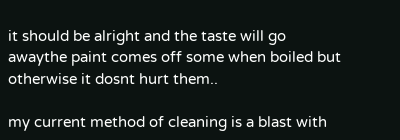it should be alright and the taste will go awaythe paint comes off some when boiled but otherwise it dosnt hurt them..

my current method of cleaning is a blast with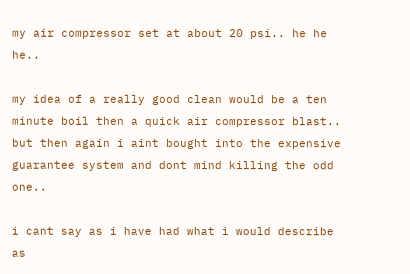my air compressor set at about 20 psi.. he he he..

my idea of a really good clean would be a ten minute boil then a quick air compressor blast.. but then again i aint bought into the expensive guarantee system and dont mind killing the odd one..

i cant say as i have had what i would describe as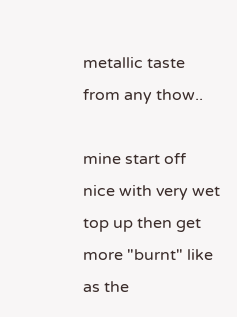metallic taste from any thow..

mine start off nice with very wet top up then get more "burnt" like as the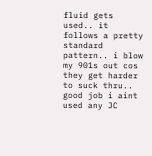fluid gets used.. it follows a pretty standard pattern.. i blow my 901s out cos they get harder to suck thru.. good job i aint used any JC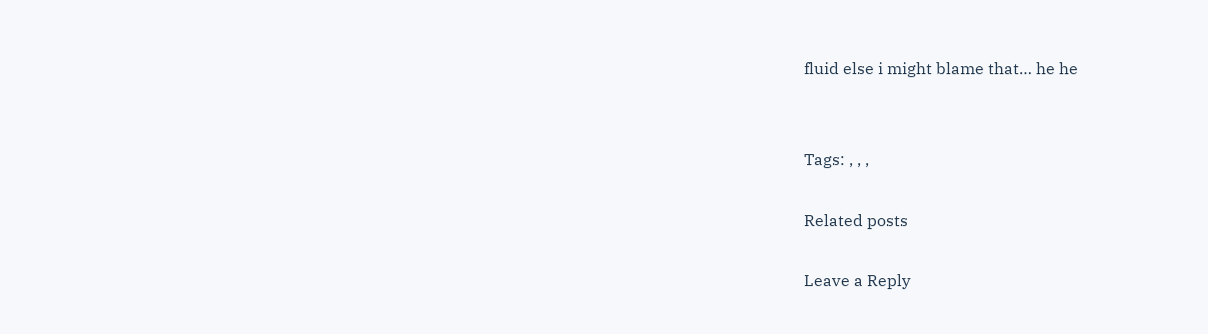fluid else i might blame that… he he


Tags: , , ,

Related posts

Leave a Reply